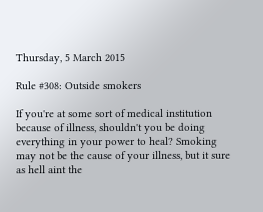Thursday, 5 March 2015

Rule #308: Outside smokers

If you're at some sort of medical institution because of illness, shouldn't you be doing everything in your power to heal? Smoking may not be the cause of your illness, but it sure as hell aint the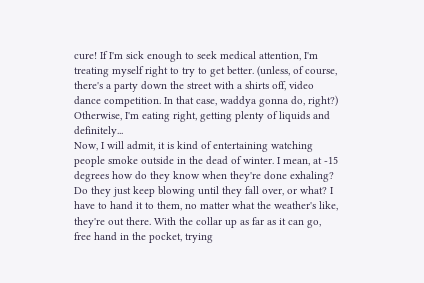cure! If I'm sick enough to seek medical attention, I'm treating myself right to try to get better. (unless, of course, there's a party down the street with a shirts off, video dance competition. In that case, waddya gonna do, right?) Otherwise, I'm eating right, getting plenty of liquids and definitely...
Now, I will admit, it is kind of entertaining watching people smoke outside in the dead of winter. I mean, at -15 degrees how do they know when they're done exhaling? Do they just keep blowing until they fall over, or what? I have to hand it to them, no matter what the weather's like, they're out there. With the collar up as far as it can go, free hand in the pocket, trying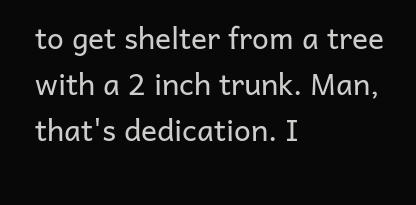to get shelter from a tree with a 2 inch trunk. Man, that's dedication. I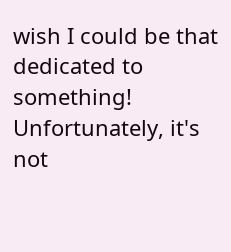wish I could be that dedicated to something!
Unfortunately, it's not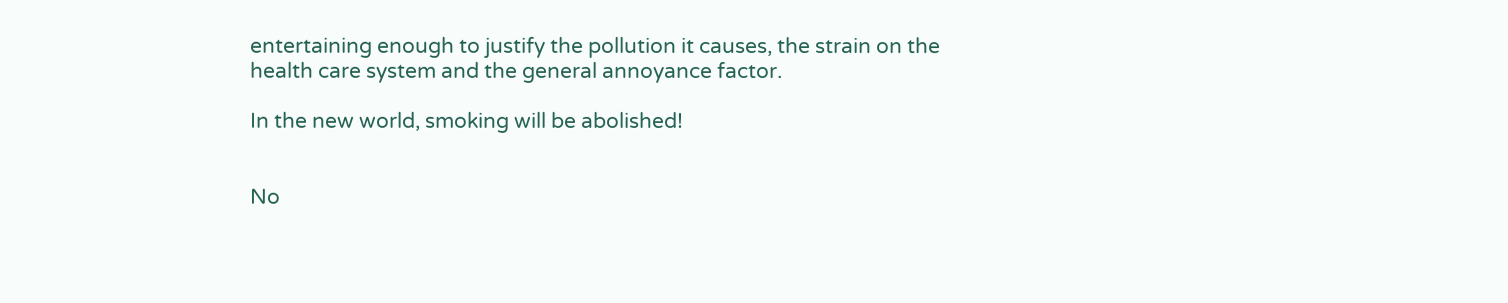entertaining enough to justify the pollution it causes, the strain on the health care system and the general annoyance factor.

In the new world, smoking will be abolished!


No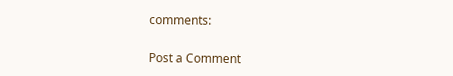comments:

Post a Comment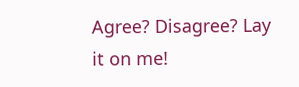Agree? Disagree? Lay it on me!